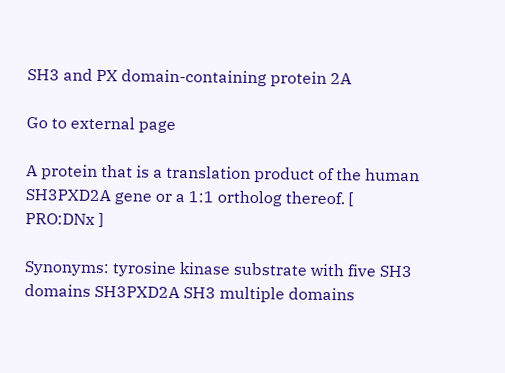SH3 and PX domain-containing protein 2A

Go to external page

A protein that is a translation product of the human SH3PXD2A gene or a 1:1 ortholog thereof. [ PRO:DNx ]

Synonyms: tyrosine kinase substrate with five SH3 domains SH3PXD2A SH3 multiple domains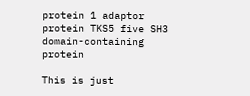protein 1 adaptor protein TKS5 five SH3 domain-containing protein

This is just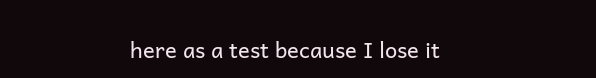here as a test because I lose it